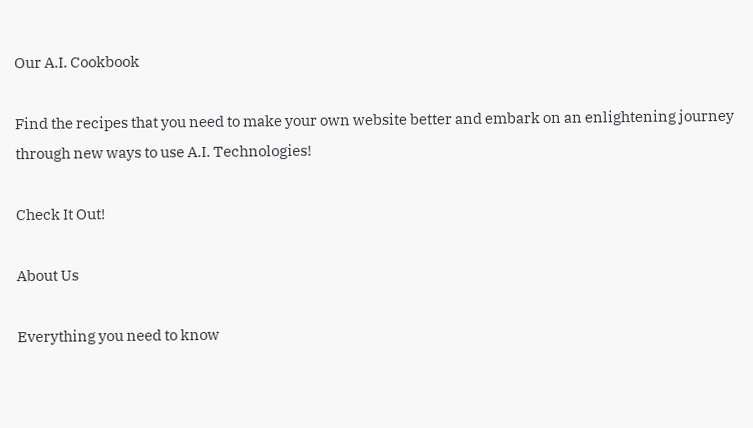Our A.I. Cookbook

Find the recipes that you need to make your own website better and embark on an enlightening journey through new ways to use A.I. Technologies!

Check It Out!

About Us

Everything you need to know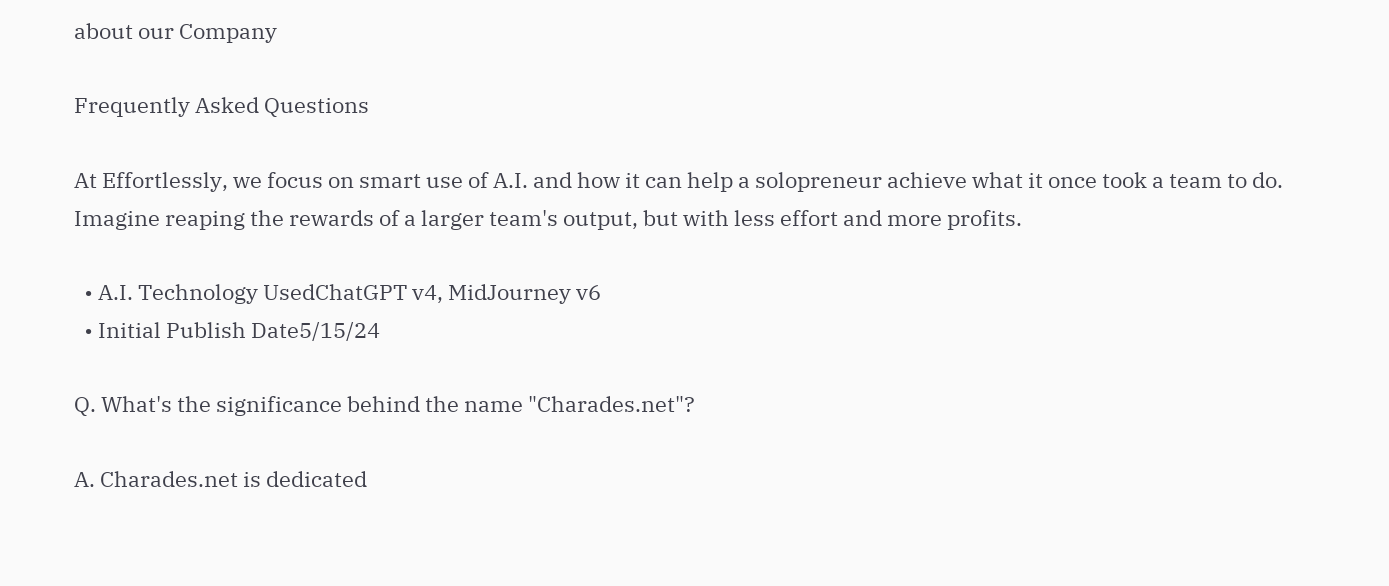about our Company

Frequently Asked Questions

At Effortlessly, we focus on smart use of A.I. and how it can help a solopreneur achieve what it once took a team to do. Imagine reaping the rewards of a larger team's output, but with less effort and more profits.

  • A.I. Technology UsedChatGPT v4, MidJourney v6
  • Initial Publish Date5/15/24

Q. What's the significance behind the name "Charades.net"?

A. Charades.net is dedicated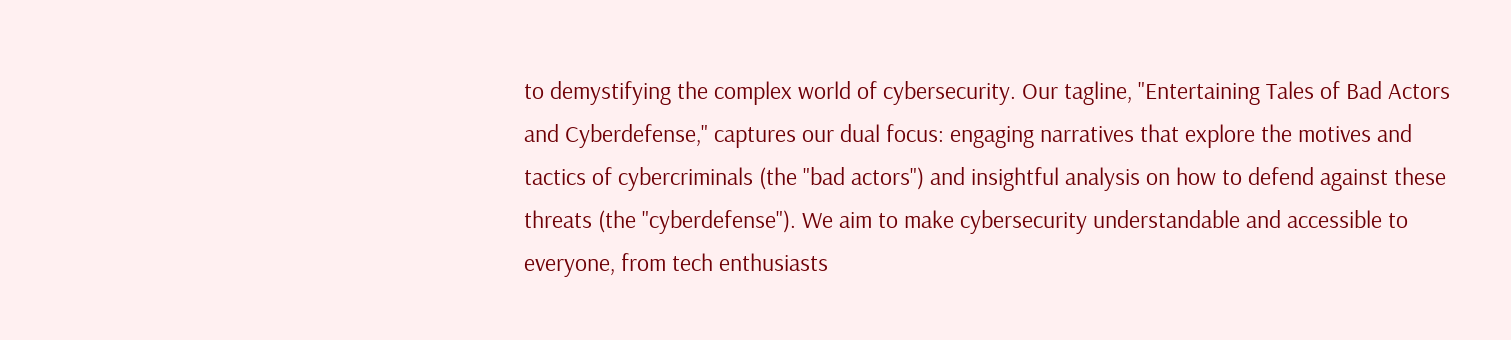to demystifying the complex world of cybersecurity. Our tagline, "Entertaining Tales of Bad Actors and Cyberdefense," captures our dual focus: engaging narratives that explore the motives and tactics of cybercriminals (the "bad actors") and insightful analysis on how to defend against these threats (the "cyberdefense"). We aim to make cybersecurity understandable and accessible to everyone, from tech enthusiasts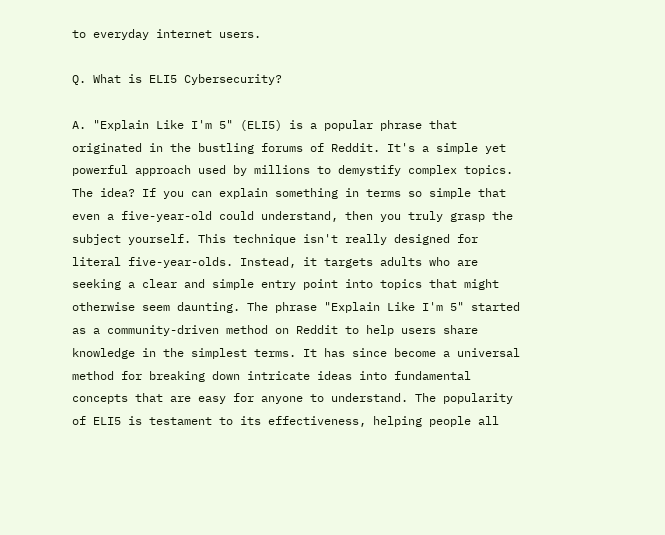to everyday internet users.

Q. What is ELI5 Cybersecurity?

A. "Explain Like I'm 5" (ELI5) is a popular phrase that originated in the bustling forums of Reddit. It's a simple yet powerful approach used by millions to demystify complex topics. The idea? If you can explain something in terms so simple that even a five-year-old could understand, then you truly grasp the subject yourself. This technique isn't really designed for literal five-year-olds. Instead, it targets adults who are seeking a clear and simple entry point into topics that might otherwise seem daunting. The phrase "Explain Like I'm 5" started as a community-driven method on Reddit to help users share knowledge in the simplest terms. It has since become a universal method for breaking down intricate ideas into fundamental concepts that are easy for anyone to understand. The popularity of ELI5 is testament to its effectiveness, helping people all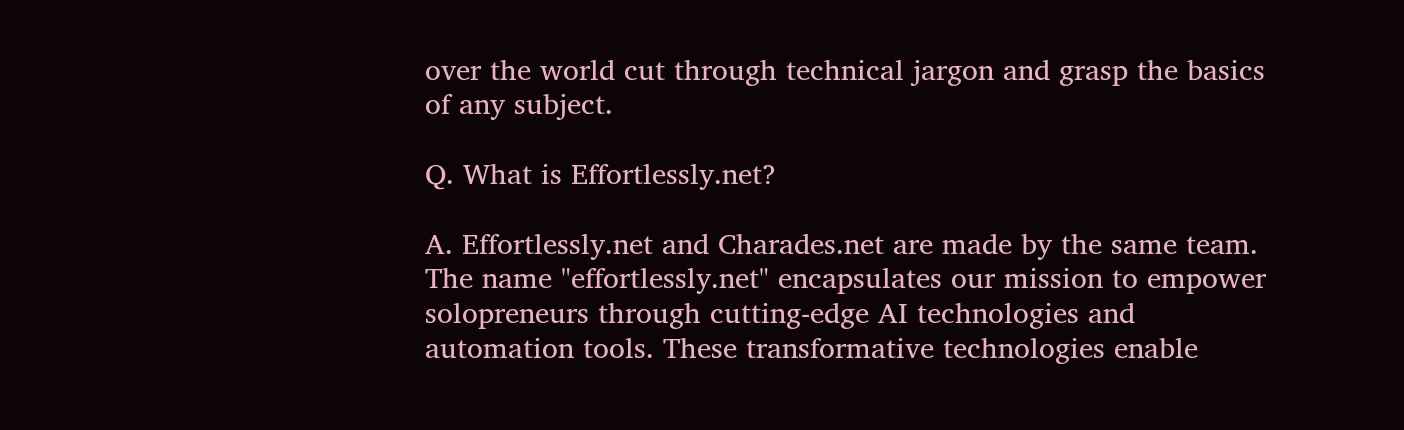over the world cut through technical jargon and grasp the basics of any subject.

Q. What is Effortlessly.net?

A. Effortlessly.net and Charades.net are made by the same team. The name "effortlessly.net" encapsulates our mission to empower solopreneurs through cutting-edge AI technologies and automation tools. These transformative technologies enable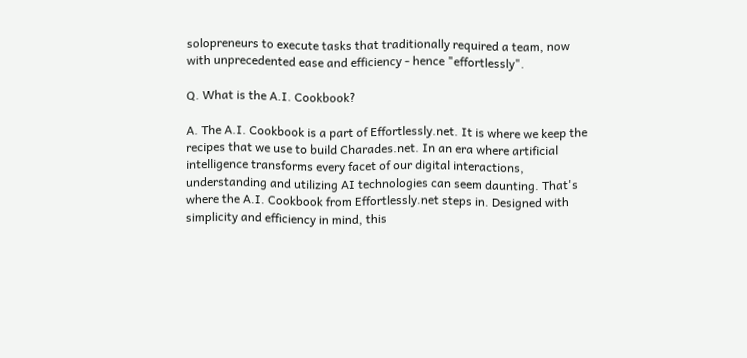solopreneurs to execute tasks that traditionally required a team, now with unprecedented ease and efficiency - hence "effortlessly".

Q. What is the A.I. Cookbook?

A. The A.I. Cookbook is a part of Effortlessly.net. It is where we keep the recipes that we use to build Charades.net. In an era where artificial intelligence transforms every facet of our digital interactions, understanding and utilizing AI technologies can seem daunting. That's where the A.I. Cookbook from Effortlessly.net steps in. Designed with simplicity and efficiency in mind, this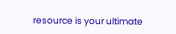resource is your ultimate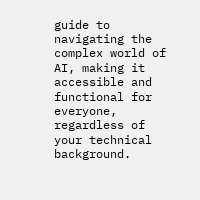guide to navigating the complex world of AI, making it accessible and functional for everyone, regardless of your technical background.